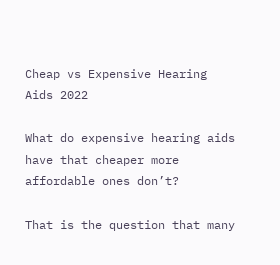Cheap vs Expensive Hearing Aids 2022

What do expensive hearing aids have that cheaper more affordable ones don’t?

That is the question that many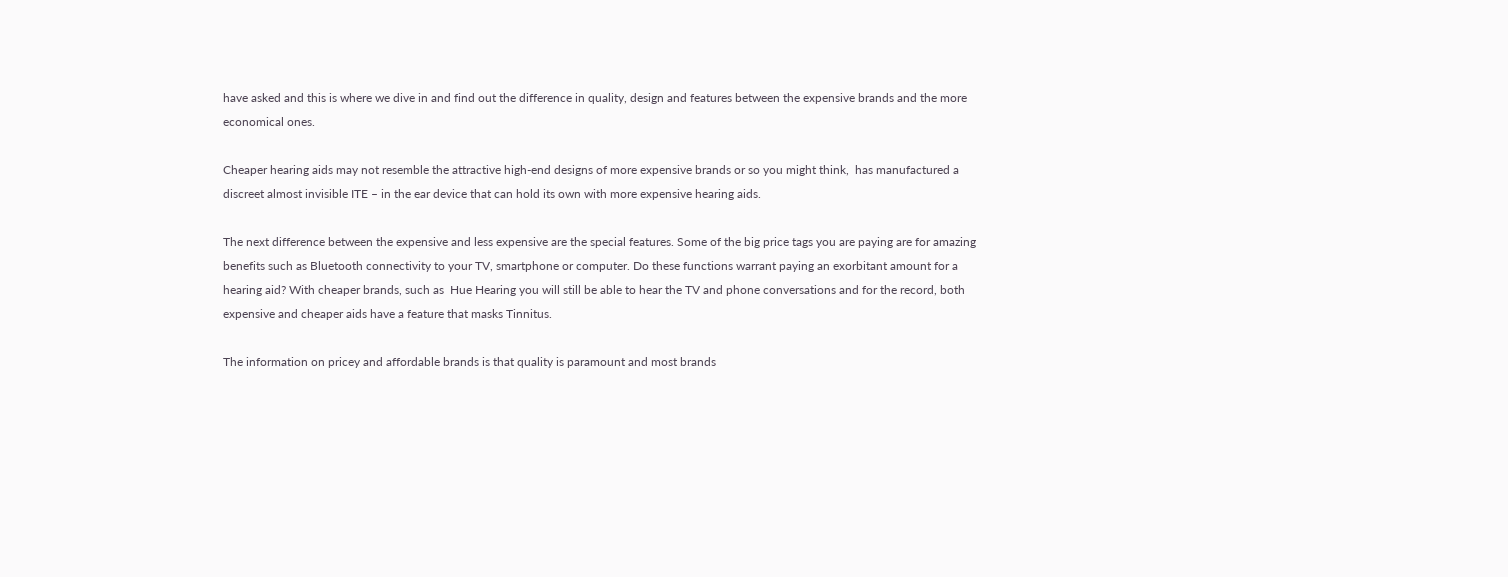have asked and this is where we dive in and find out the difference in quality, design and features between the expensive brands and the more economical ones.

Cheaper hearing aids may not resemble the attractive high-end designs of more expensive brands or so you might think,  has manufactured a discreet almost invisible ITE – in the ear device that can hold its own with more expensive hearing aids.

The next difference between the expensive and less expensive are the special features. Some of the big price tags you are paying are for amazing benefits such as Bluetooth connectivity to your TV, smartphone or computer. Do these functions warrant paying an exorbitant amount for a hearing aid? With cheaper brands, such as  Hue Hearing you will still be able to hear the TV and phone conversations and for the record, both expensive and cheaper aids have a feature that masks Tinnitus.

The information on pricey and affordable brands is that quality is paramount and most brands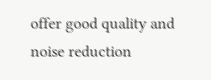offer good quality and noise reduction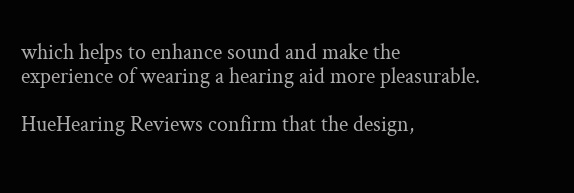which helps to enhance sound and make the experience of wearing a hearing aid more pleasurable.

HueHearing Reviews confirm that the design,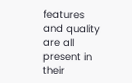features and quality are all present in their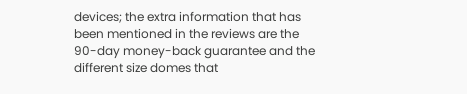devices; the extra information that has been mentioned in the reviews are the 90-day money-back guarantee and the different size domes that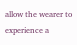allow the wearer to experience a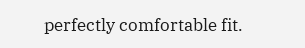perfectly comfortable fit.